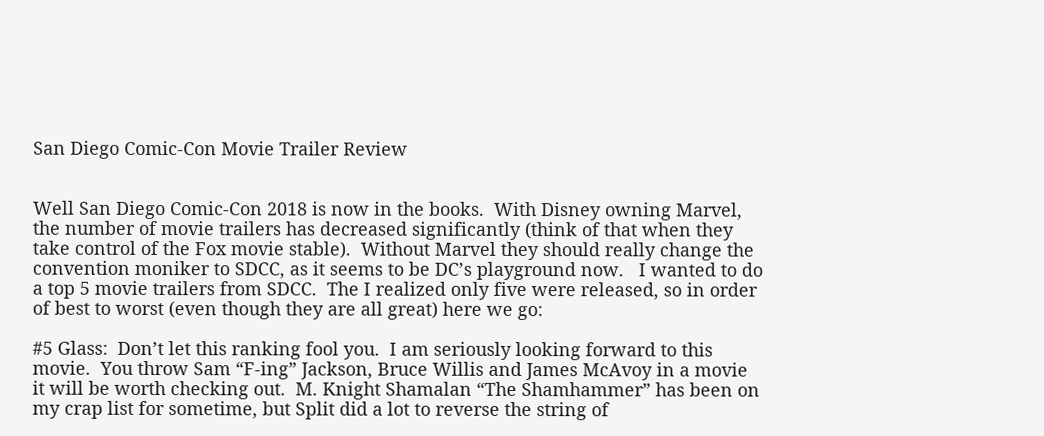San Diego Comic-Con Movie Trailer Review


Well San Diego Comic-Con 2018 is now in the books.  With Disney owning Marvel, the number of movie trailers has decreased significantly (think of that when they take control of the Fox movie stable).  Without Marvel they should really change the convention moniker to SDCC, as it seems to be DC’s playground now.   I wanted to do a top 5 movie trailers from SDCC.  The I realized only five were released, so in order of best to worst (even though they are all great) here we go:

#5 Glass:  Don’t let this ranking fool you.  I am seriously looking forward to this movie.  You throw Sam “F-ing” Jackson, Bruce Willis and James McAvoy in a movie it will be worth checking out.  M. Knight Shamalan “The Shamhammer” has been on my crap list for sometime, but Split did a lot to reverse the string of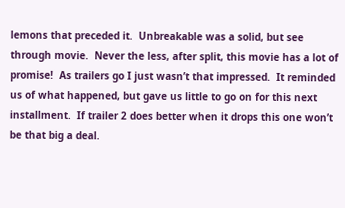lemons that preceded it.  Unbreakable was a solid, but see through movie.  Never the less, after split, this movie has a lot of promise!  As trailers go I just wasn’t that impressed.  It reminded us of what happened, but gave us little to go on for this next installment.  If trailer 2 does better when it drops this one won’t be that big a deal.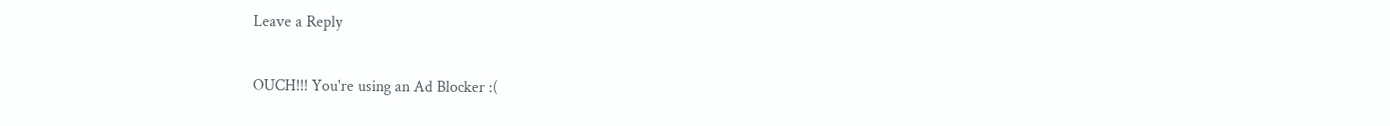Leave a Reply

OUCH!!! You're using an Ad Blocker :(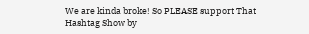We are kinda broke! So PLEASE support That Hashtag Show by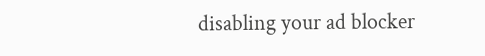disabling your ad blocker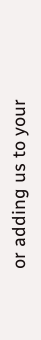or adding us to your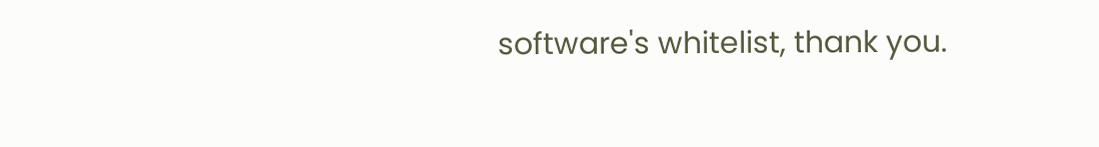software's whitelist, thank you.